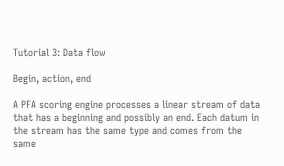Tutorial 3: Data flow

Begin, action, end

A PFA scoring engine processes a linear stream of data that has a beginning and possibly an end. Each datum in the stream has the same type and comes from the same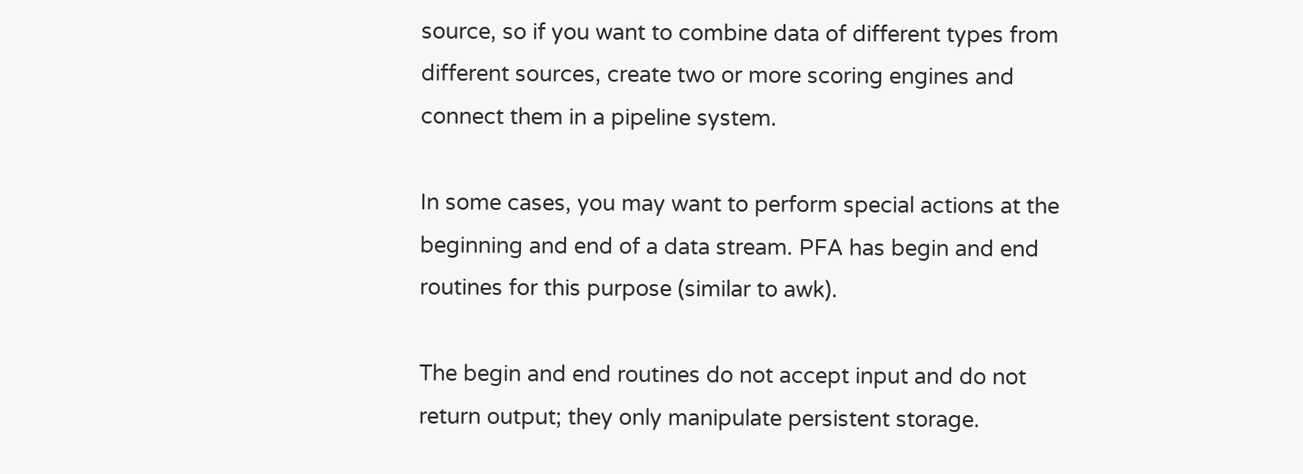source, so if you want to combine data of different types from different sources, create two or more scoring engines and connect them in a pipeline system.

In some cases, you may want to perform special actions at the beginning and end of a data stream. PFA has begin and end routines for this purpose (similar to awk).

The begin and end routines do not accept input and do not return output; they only manipulate persistent storage.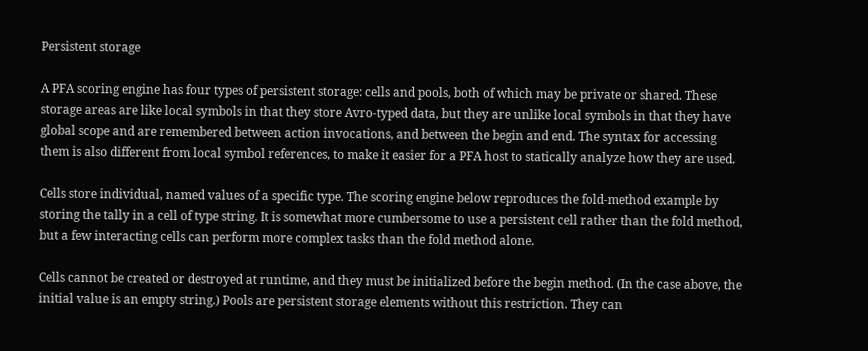Persistent storage

A PFA scoring engine has four types of persistent storage: cells and pools, both of which may be private or shared. These storage areas are like local symbols in that they store Avro-typed data, but they are unlike local symbols in that they have global scope and are remembered between action invocations, and between the begin and end. The syntax for accessing them is also different from local symbol references, to make it easier for a PFA host to statically analyze how they are used.

Cells store individual, named values of a specific type. The scoring engine below reproduces the fold-method example by storing the tally in a cell of type string. It is somewhat more cumbersome to use a persistent cell rather than the fold method, but a few interacting cells can perform more complex tasks than the fold method alone.

Cells cannot be created or destroyed at runtime, and they must be initialized before the begin method. (In the case above, the initial value is an empty string.) Pools are persistent storage elements without this restriction. They can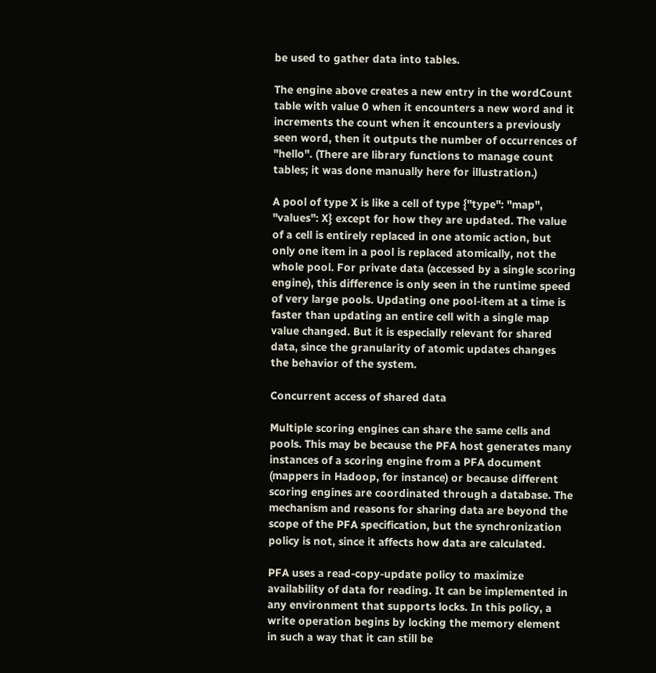be used to gather data into tables.

The engine above creates a new entry in the wordCount table with value 0 when it encounters a new word and it increments the count when it encounters a previously seen word, then it outputs the number of occurrences of "hello". (There are library functions to manage count tables; it was done manually here for illustration.)

A pool of type X is like a cell of type {"type": "map", "values": X} except for how they are updated. The value of a cell is entirely replaced in one atomic action, but only one item in a pool is replaced atomically, not the whole pool. For private data (accessed by a single scoring engine), this difference is only seen in the runtime speed of very large pools. Updating one pool-item at a time is faster than updating an entire cell with a single map value changed. But it is especially relevant for shared data, since the granularity of atomic updates changes the behavior of the system.

Concurrent access of shared data

Multiple scoring engines can share the same cells and pools. This may be because the PFA host generates many instances of a scoring engine from a PFA document (mappers in Hadoop, for instance) or because different scoring engines are coordinated through a database. The mechanism and reasons for sharing data are beyond the scope of the PFA specification, but the synchronization policy is not, since it affects how data are calculated.

PFA uses a read-copy-update policy to maximize availability of data for reading. It can be implemented in any environment that supports locks. In this policy, a write operation begins by locking the memory element in such a way that it can still be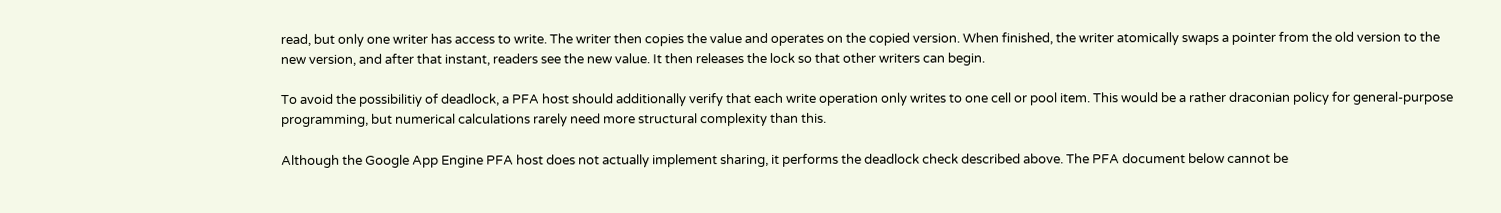read, but only one writer has access to write. The writer then copies the value and operates on the copied version. When finished, the writer atomically swaps a pointer from the old version to the new version, and after that instant, readers see the new value. It then releases the lock so that other writers can begin.

To avoid the possibilitiy of deadlock, a PFA host should additionally verify that each write operation only writes to one cell or pool item. This would be a rather draconian policy for general-purpose programming, but numerical calculations rarely need more structural complexity than this.

Although the Google App Engine PFA host does not actually implement sharing, it performs the deadlock check described above. The PFA document below cannot be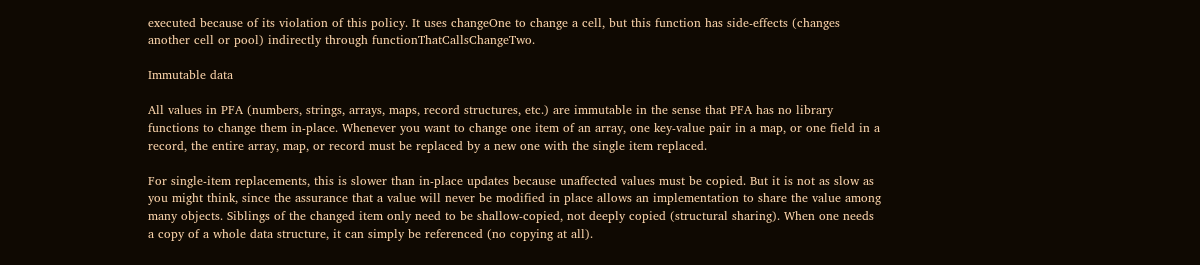executed because of its violation of this policy. It uses changeOne to change a cell, but this function has side-effects (changes another cell or pool) indirectly through functionThatCallsChangeTwo.

Immutable data

All values in PFA (numbers, strings, arrays, maps, record structures, etc.) are immutable in the sense that PFA has no library functions to change them in-place. Whenever you want to change one item of an array, one key-value pair in a map, or one field in a record, the entire array, map, or record must be replaced by a new one with the single item replaced.

For single-item replacements, this is slower than in-place updates because unaffected values must be copied. But it is not as slow as you might think, since the assurance that a value will never be modified in place allows an implementation to share the value among many objects. Siblings of the changed item only need to be shallow-copied, not deeply copied (structural sharing). When one needs a copy of a whole data structure, it can simply be referenced (no copying at all).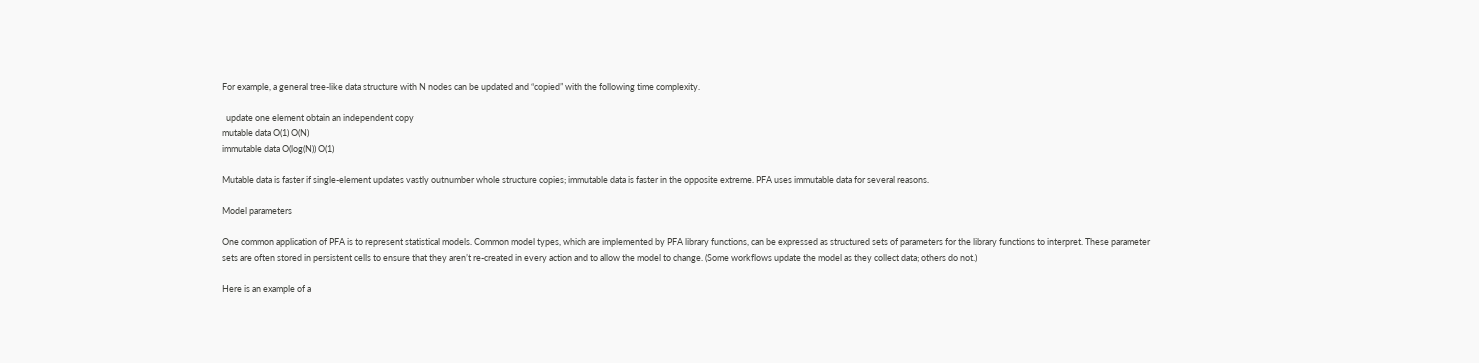For example, a general tree-like data structure with N nodes can be updated and “copied” with the following time complexity.

  update one element obtain an independent copy
mutable data O(1) O(N)
immutable data O(log(N)) O(1)

Mutable data is faster if single-element updates vastly outnumber whole structure copies; immutable data is faster in the opposite extreme. PFA uses immutable data for several reasons.

Model parameters

One common application of PFA is to represent statistical models. Common model types, which are implemented by PFA library functions, can be expressed as structured sets of parameters for the library functions to interpret. These parameter sets are often stored in persistent cells to ensure that they aren’t re-created in every action and to allow the model to change. (Some workflows update the model as they collect data; others do not.)

Here is an example of a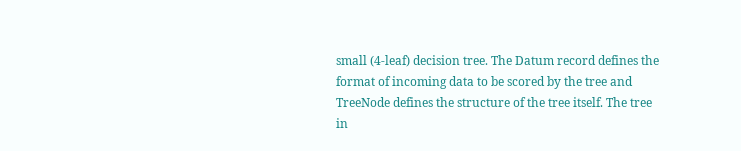small (4-leaf) decision tree. The Datum record defines the format of incoming data to be scored by the tree and TreeNode defines the structure of the tree itself. The tree in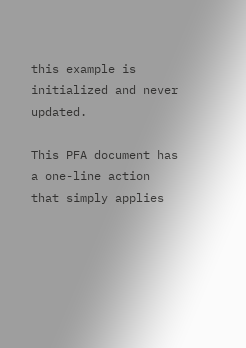this example is initialized and never updated.

This PFA document has a one-line action that simply applies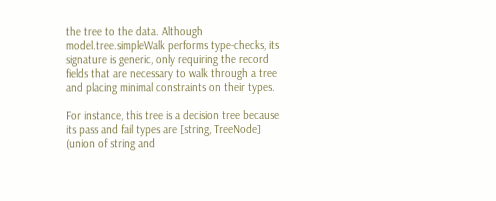the tree to the data. Although model.tree.simpleWalk performs type-checks, its signature is generic, only requiring the record fields that are necessary to walk through a tree and placing minimal constraints on their types.

For instance, this tree is a decision tree because its pass and fail types are [string, TreeNode] (union of string and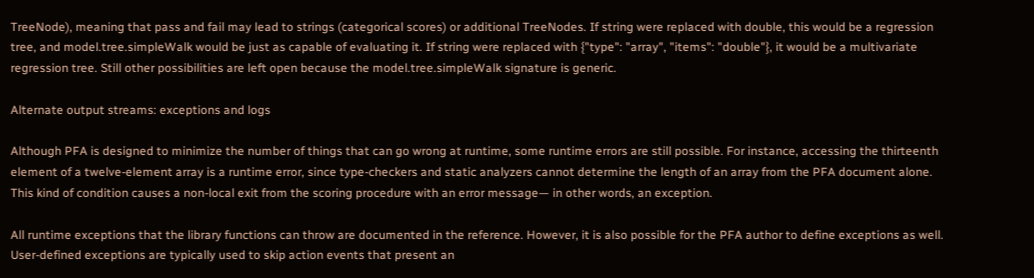TreeNode), meaning that pass and fail may lead to strings (categorical scores) or additional TreeNodes. If string were replaced with double, this would be a regression tree, and model.tree.simpleWalk would be just as capable of evaluating it. If string were replaced with {"type": "array", "items": "double"}, it would be a multivariate regression tree. Still other possibilities are left open because the model.tree.simpleWalk signature is generic.

Alternate output streams: exceptions and logs

Although PFA is designed to minimize the number of things that can go wrong at runtime, some runtime errors are still possible. For instance, accessing the thirteenth element of a twelve-element array is a runtime error, since type-checkers and static analyzers cannot determine the length of an array from the PFA document alone. This kind of condition causes a non-local exit from the scoring procedure with an error message— in other words, an exception.

All runtime exceptions that the library functions can throw are documented in the reference. However, it is also possible for the PFA author to define exceptions as well. User-defined exceptions are typically used to skip action events that present an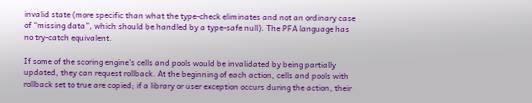invalid state (more specific than what the type-check eliminates and not an ordinary case of “missing data”, which should be handled by a type-safe null). The PFA language has no try-catch equivalent.

If some of the scoring engine’s cells and pools would be invalidated by being partially updated, they can request rollback. At the beginning of each action, cells and pools with rollback set to true are copied; if a library or user exception occurs during the action, their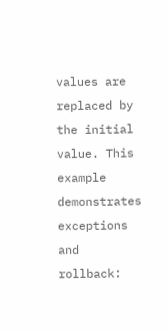values are replaced by the initial value. This example demonstrates exceptions and rollback: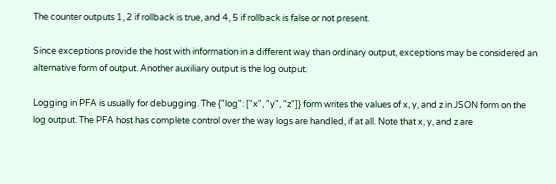The counter outputs 1, 2 if rollback is true, and 4, 5 if rollback is false or not present.

Since exceptions provide the host with information in a different way than ordinary output, exceptions may be considered an alternative form of output. Another auxiliary output is the log output.

Logging in PFA is usually for debugging. The {"log": ["x", "y", "z"]} form writes the values of x, y, and z in JSON form on the log output. The PFA host has complete control over the way logs are handled, if at all. Note that x, y, and z are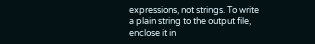expressions, not strings. To write a plain string to the output file, enclose it in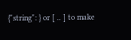{"string": } or [ .. ] to make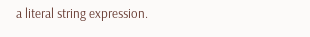a literal string expression.